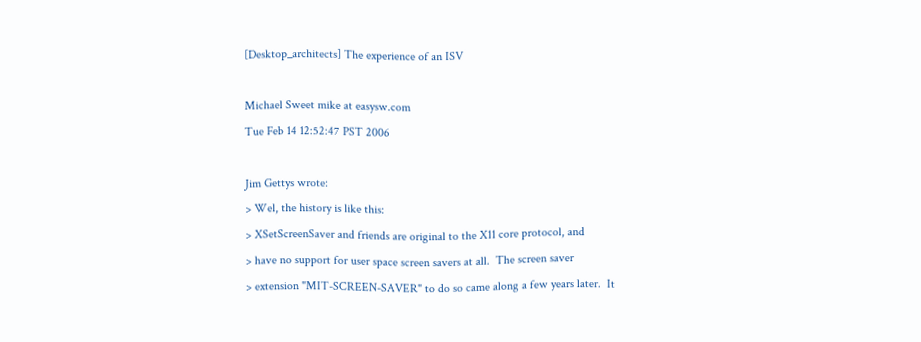[Desktop_architects] The experience of an ISV

Michael Sweet mike at easysw.com
Tue Feb 14 12:52:47 PST 2006

Jim Gettys wrote:
> Wel, the history is like this:
> XSetScreenSaver and friends are original to the X11 core protocol, and
> have no support for user space screen savers at all.  The screen saver
> extension "MIT-SCREEN-SAVER" to do so came along a few years later.  It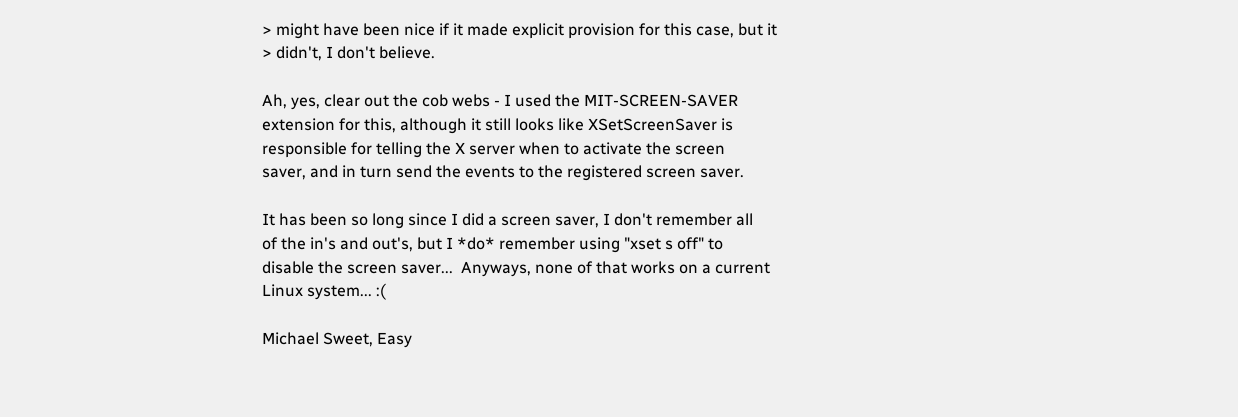> might have been nice if it made explicit provision for this case, but it
> didn't, I don't believe.

Ah, yes, clear out the cob webs - I used the MIT-SCREEN-SAVER
extension for this, although it still looks like XSetScreenSaver is
responsible for telling the X server when to activate the screen
saver, and in turn send the events to the registered screen saver.

It has been so long since I did a screen saver, I don't remember all
of the in's and out's, but I *do* remember using "xset s off" to
disable the screen saver...  Anyways, none of that works on a current
Linux system... :(

Michael Sweet, Easy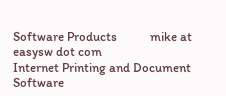Software Products           mike at easysw dot com
Internet Printing and Document Software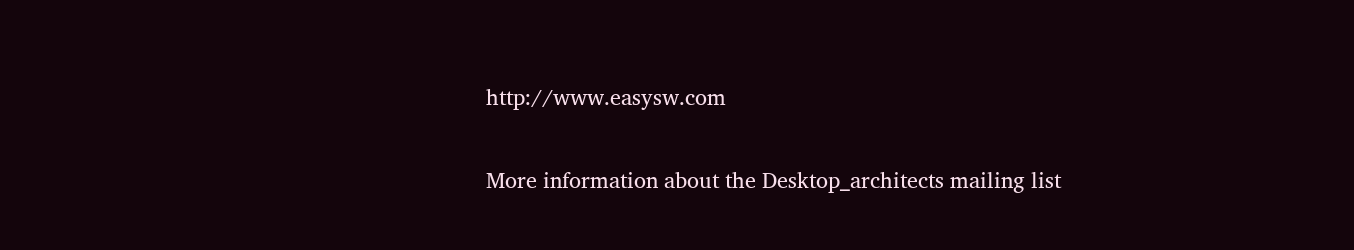http://www.easysw.com

More information about the Desktop_architects mailing list